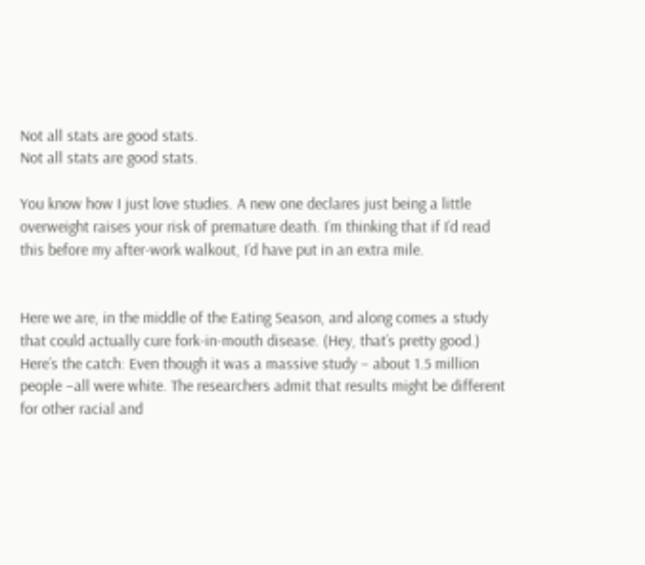Not all stats are good stats.
Not all stats are good stats.

You know how I just love studies. A new one declares just being a little overweight raises your risk of premature death. I’m thinking that if I’d read this before my after-work walkout, I’d have put in an extra mile.


Here we are, in the middle of the Eating Season, and along comes a study that could actually cure fork-in-mouth disease. (Hey, that’s pretty good.) Here’s the catch: Even though it was a massive study – about 1.5 million people –all were white. The researchers admit that results might be different for other racial and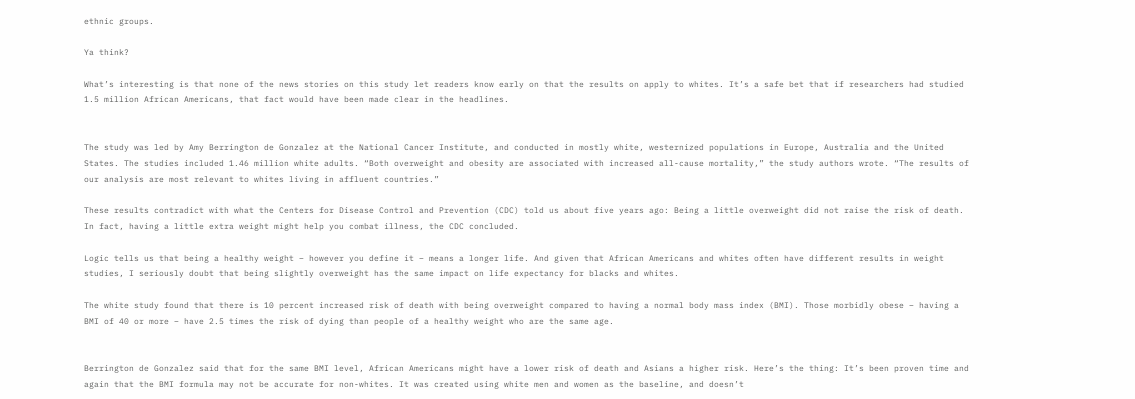ethnic groups.

Ya think?

What’s interesting is that none of the news stories on this study let readers know early on that the results on apply to whites. It’s a safe bet that if researchers had studied 1.5 million African Americans, that fact would have been made clear in the headlines.


The study was led by Amy Berrington de Gonzalez at the National Cancer Institute, and conducted in mostly white, westernized populations in Europe, Australia and the United States. The studies included 1.46 million white adults. “Both overweight and obesity are associated with increased all-cause mortality,” the study authors wrote. “The results of our analysis are most relevant to whites living in affluent countries.”

These results contradict with what the Centers for Disease Control and Prevention (CDC) told us about five years ago: Being a little overweight did not raise the risk of death. In fact, having a little extra weight might help you combat illness, the CDC concluded.

Logic tells us that being a healthy weight – however you define it – means a longer life. And given that African Americans and whites often have different results in weight studies, I seriously doubt that being slightly overweight has the same impact on life expectancy for blacks and whites.

The white study found that there is 10 percent increased risk of death with being overweight compared to having a normal body mass index (BMI). Those morbidly obese – having a BMI of 40 or more – have 2.5 times the risk of dying than people of a healthy weight who are the same age.


Berrington de Gonzalez said that for the same BMI level, African Americans might have a lower risk of death and Asians a higher risk. Here’s the thing: It’s been proven time and again that the BMI formula may not be accurate for non-whites. It was created using white men and women as the baseline, and doesn’t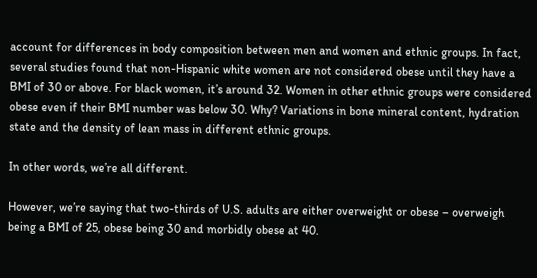account for differences in body composition between men and women and ethnic groups. In fact, several studies found that non-Hispanic white women are not considered obese until they have a BMI of 30 or above. For black women, it’s around 32. Women in other ethnic groups were considered obese even if their BMI number was below 30. Why? Variations in bone mineral content, hydration state and the density of lean mass in different ethnic groups.

In other words, we’re all different.

However, we’re saying that two-thirds of U.S. adults are either overweight or obese – overweigh being a BMI of 25, obese being 30 and morbidly obese at 40.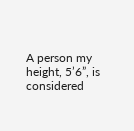A person my height, 5’6”, is considered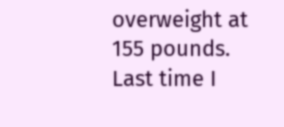overweight at 155 pounds. Last time I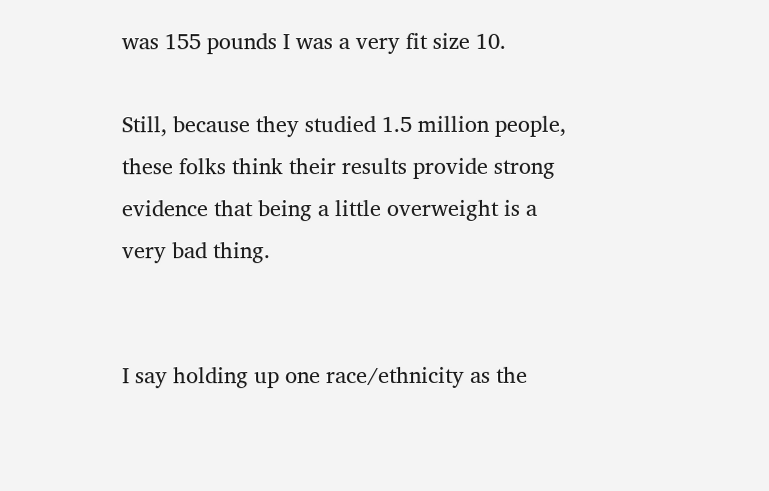was 155 pounds I was a very fit size 10.

Still, because they studied 1.5 million people, these folks think their results provide strong evidence that being a little overweight is a very bad thing.


I say holding up one race/ethnicity as the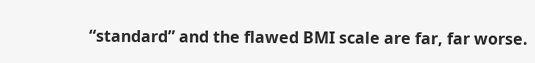“standard” and the flawed BMI scale are far, far worse.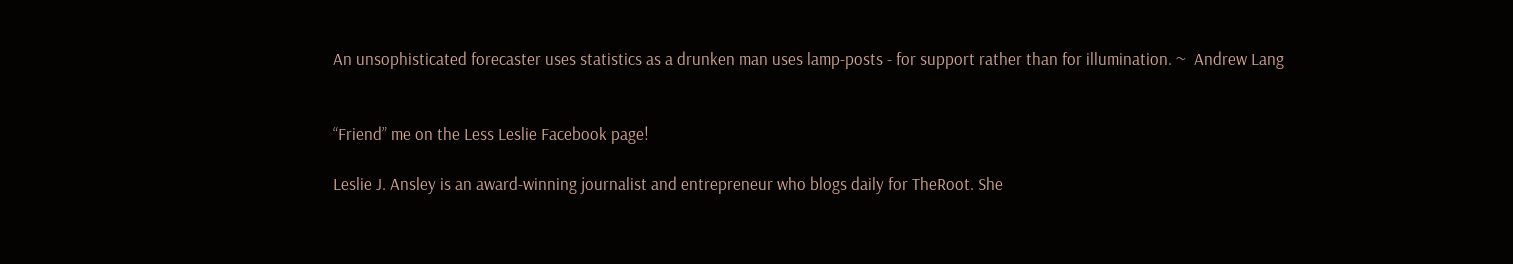An unsophisticated forecaster uses statistics as a drunken man uses lamp-posts - for support rather than for illumination. ~  Andrew Lang


“Friend” me on the Less Leslie Facebook page!

Leslie J. Ansley is an award-winning journalist and entrepreneur who blogs daily for TheRoot. She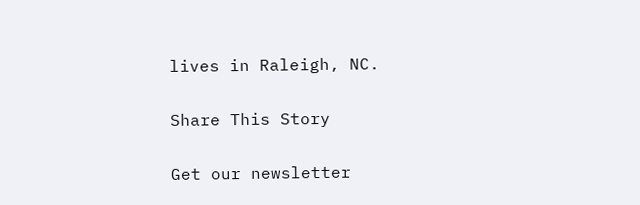lives in Raleigh, NC.

Share This Story

Get our newsletter